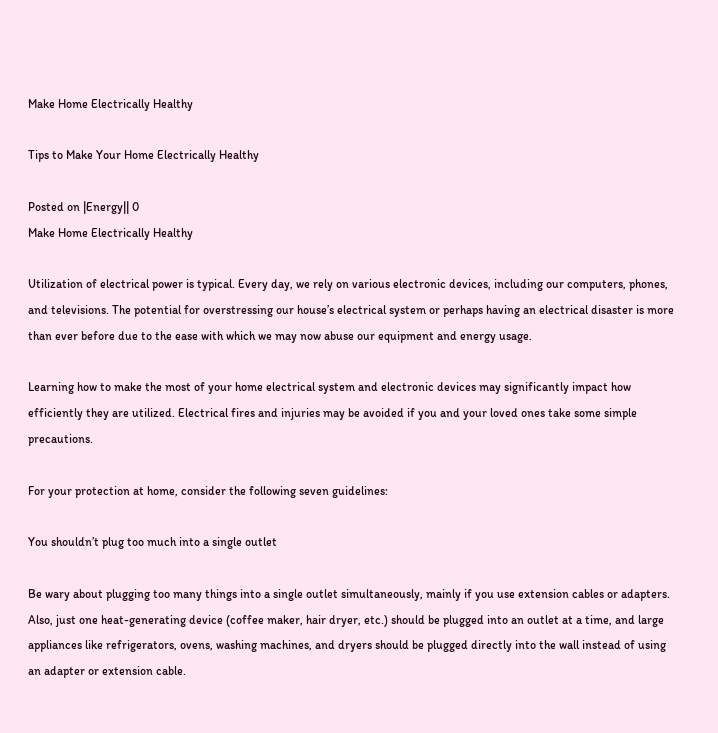Make Home Electrically Healthy

Tips to Make Your Home Electrically Healthy

Posted on |Energy|| 0
Make Home Electrically Healthy

Utilization of electrical power is typical. Every day, we rely on various electronic devices, including our computers, phones, and televisions. The potential for overstressing our house’s electrical system or perhaps having an electrical disaster is more than ever before due to the ease with which we may now abuse our equipment and energy usage.

Learning how to make the most of your home electrical system and electronic devices may significantly impact how efficiently they are utilized. Electrical fires and injuries may be avoided if you and your loved ones take some simple precautions.

For your protection at home, consider the following seven guidelines:

You shouldn’t plug too much into a single outlet

Be wary about plugging too many things into a single outlet simultaneously, mainly if you use extension cables or adapters. Also, just one heat-generating device (coffee maker, hair dryer, etc.) should be plugged into an outlet at a time, and large appliances like refrigerators, ovens, washing machines, and dryers should be plugged directly into the wall instead of using an adapter or extension cable.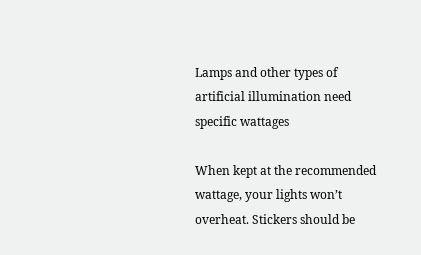Lamps and other types of artificial illumination need specific wattages

When kept at the recommended wattage, your lights won’t overheat. Stickers should be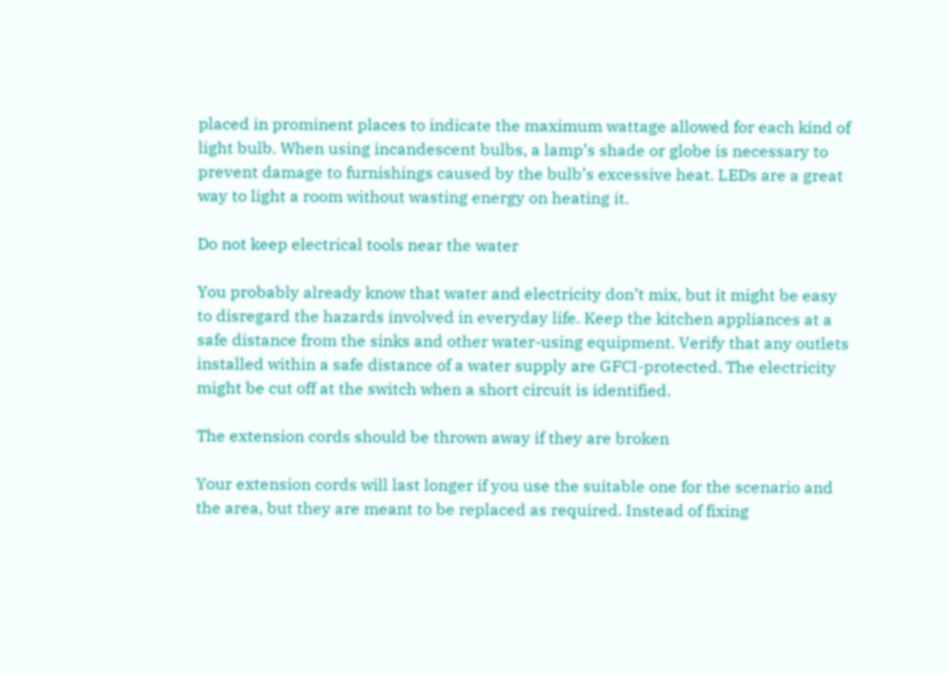placed in prominent places to indicate the maximum wattage allowed for each kind of light bulb. When using incandescent bulbs, a lamp’s shade or globe is necessary to prevent damage to furnishings caused by the bulb’s excessive heat. LEDs are a great way to light a room without wasting energy on heating it.

Do not keep electrical tools near the water

You probably already know that water and electricity don’t mix, but it might be easy to disregard the hazards involved in everyday life. Keep the kitchen appliances at a safe distance from the sinks and other water-using equipment. Verify that any outlets installed within a safe distance of a water supply are GFCI-protected. The electricity might be cut off at the switch when a short circuit is identified.

The extension cords should be thrown away if they are broken

Your extension cords will last longer if you use the suitable one for the scenario and the area, but they are meant to be replaced as required. Instead of fixing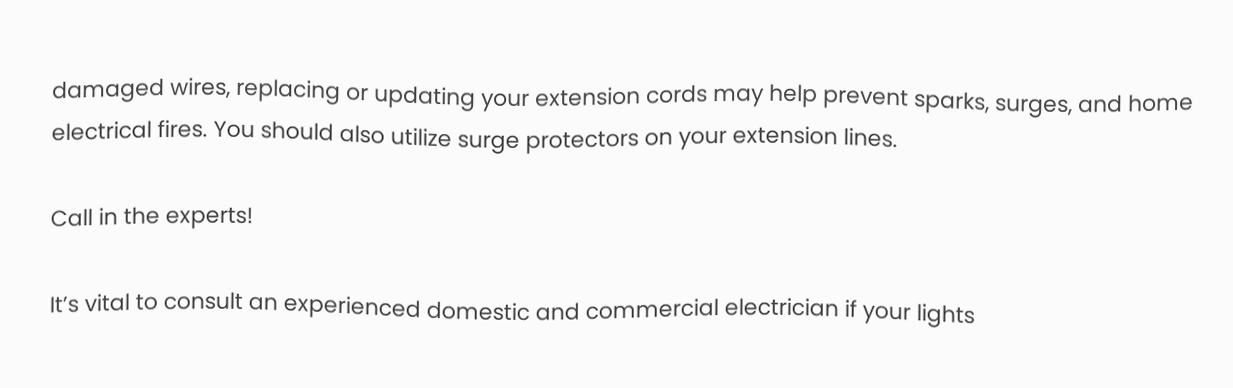damaged wires, replacing or updating your extension cords may help prevent sparks, surges, and home electrical fires. You should also utilize surge protectors on your extension lines.

Call in the experts!

It’s vital to consult an experienced domestic and commercial electrician if your lights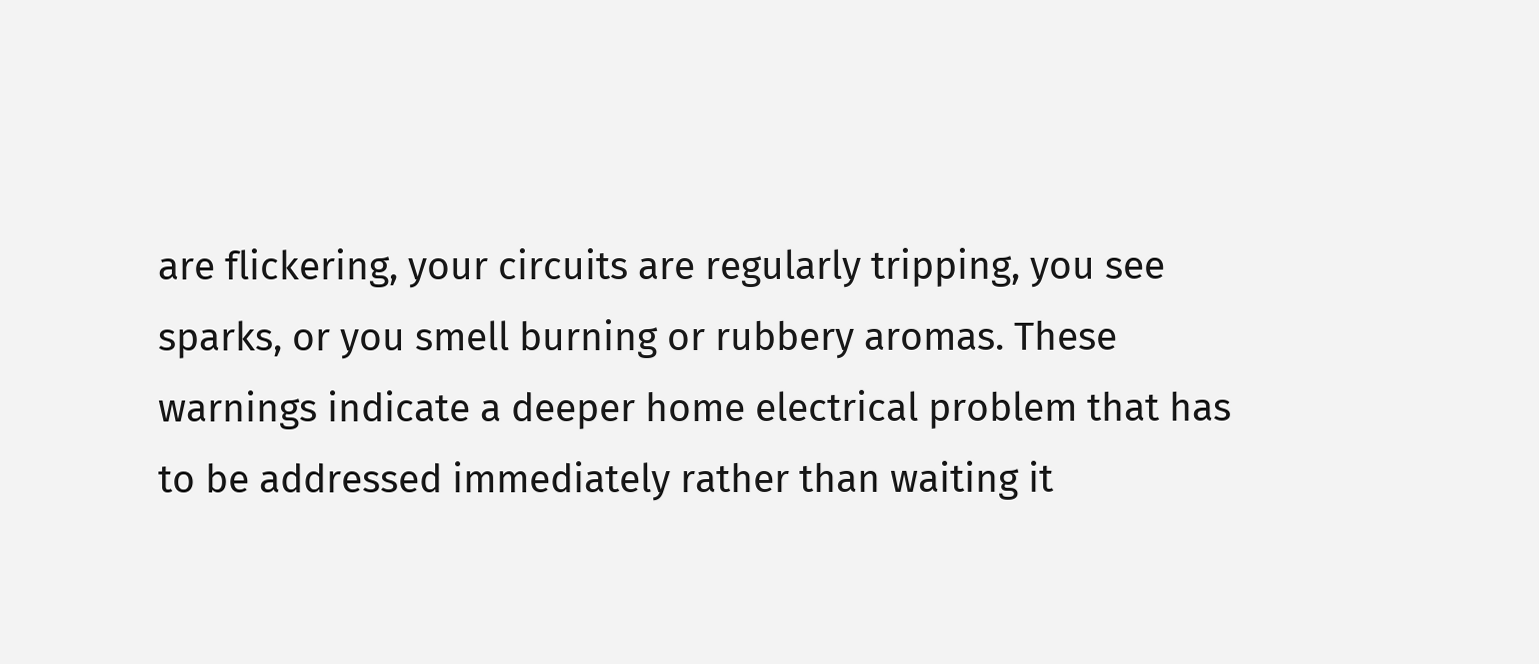are flickering, your circuits are regularly tripping, you see sparks, or you smell burning or rubbery aromas. These warnings indicate a deeper home electrical problem that has to be addressed immediately rather than waiting it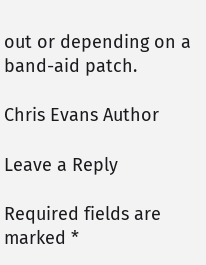out or depending on a band-aid patch.

Chris Evans Author

Leave a Reply

Required fields are marked *